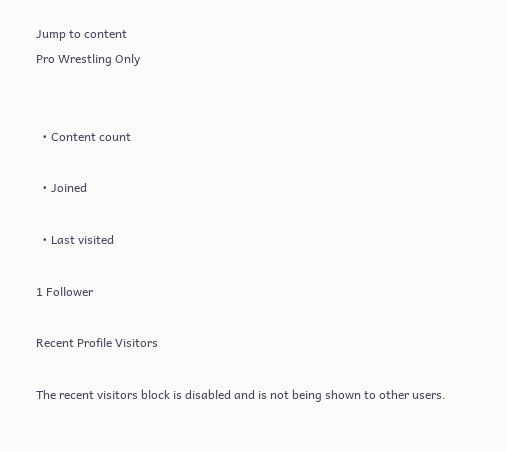Jump to content
Pro Wrestling Only


  • Content count

  • Joined

  • Last visited

1 Follower

Recent Profile Visitors

The recent visitors block is disabled and is not being shown to other users.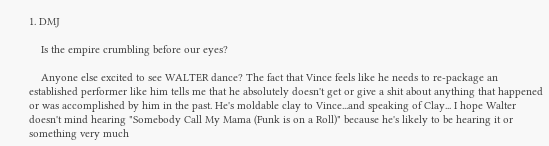1. DMJ

    Is the empire crumbling before our eyes?

    Anyone else excited to see WALTER dance? The fact that Vince feels like he needs to re-package an established performer like him tells me that he absolutely doesn't get or give a shit about anything that happened or was accomplished by him in the past. He's moldable clay to Vince...and speaking of Clay... I hope Walter doesn't mind hearing "Somebody Call My Mama (Funk is on a Roll)" because he's likely to be hearing it or something very much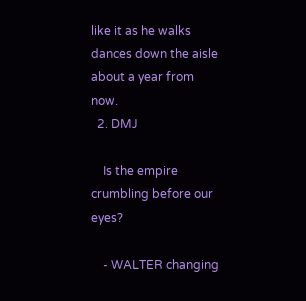like it as he walks dances down the aisle about a year from now.
  2. DMJ

    Is the empire crumbling before our eyes?

    - WALTER changing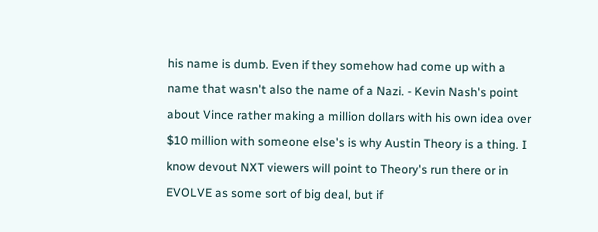his name is dumb. Even if they somehow had come up with a name that wasn't also the name of a Nazi. - Kevin Nash's point about Vince rather making a million dollars with his own idea over $10 million with someone else's is why Austin Theory is a thing. I know devout NXT viewers will point to Theory's run there or in EVOLVE as some sort of big deal, but if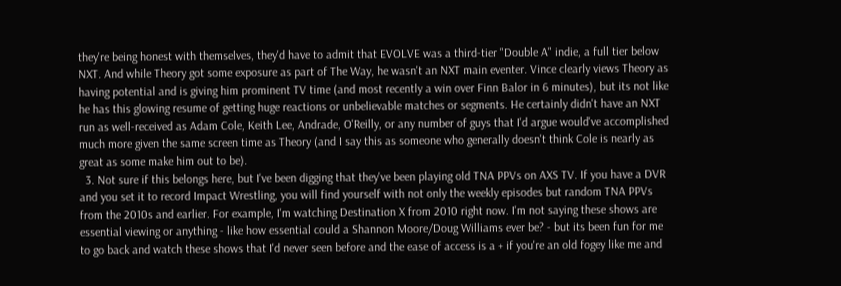they're being honest with themselves, they'd have to admit that EVOLVE was a third-tier "Double A" indie, a full tier below NXT. And while Theory got some exposure as part of The Way, he wasn't an NXT main eventer. Vince clearly views Theory as having potential and is giving him prominent TV time (and most recently a win over Finn Balor in 6 minutes), but its not like he has this glowing resume of getting huge reactions or unbelievable matches or segments. He certainly didn't have an NXT run as well-received as Adam Cole, Keith Lee, Andrade, O'Reilly, or any number of guys that I'd argue would've accomplished much more given the same screen time as Theory (and I say this as someone who generally doesn't think Cole is nearly as great as some make him out to be).
  3. Not sure if this belongs here, but I've been digging that they've been playing old TNA PPVs on AXS TV. If you have a DVR and you set it to record Impact Wrestling, you will find yourself with not only the weekly episodes but random TNA PPVs from the 2010s and earlier. For example, I'm watching Destination X from 2010 right now. I'm not saying these shows are essential viewing or anything - like how essential could a Shannon Moore/Doug Williams ever be? - but its been fun for me to go back and watch these shows that I'd never seen before and the ease of access is a + if you're an old fogey like me and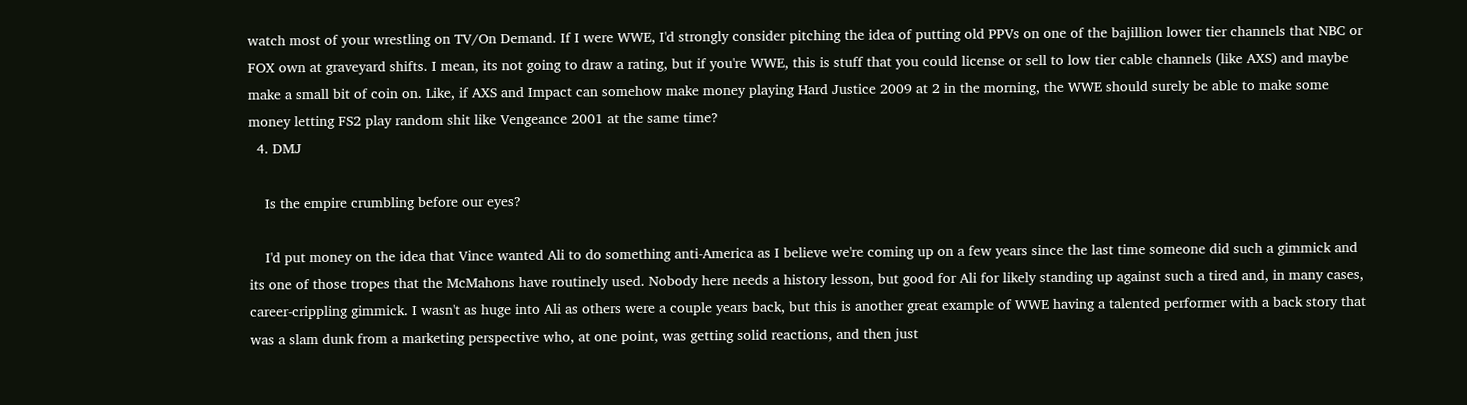watch most of your wrestling on TV/On Demand. If I were WWE, I'd strongly consider pitching the idea of putting old PPVs on one of the bajillion lower tier channels that NBC or FOX own at graveyard shifts. I mean, its not going to draw a rating, but if you're WWE, this is stuff that you could license or sell to low tier cable channels (like AXS) and maybe make a small bit of coin on. Like, if AXS and Impact can somehow make money playing Hard Justice 2009 at 2 in the morning, the WWE should surely be able to make some money letting FS2 play random shit like Vengeance 2001 at the same time?
  4. DMJ

    Is the empire crumbling before our eyes?

    I'd put money on the idea that Vince wanted Ali to do something anti-America as I believe we're coming up on a few years since the last time someone did such a gimmick and its one of those tropes that the McMahons have routinely used. Nobody here needs a history lesson, but good for Ali for likely standing up against such a tired and, in many cases, career-crippling gimmick. I wasn't as huge into Ali as others were a couple years back, but this is another great example of WWE having a talented performer with a back story that was a slam dunk from a marketing perspective who, at one point, was getting solid reactions, and then just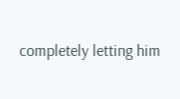completely letting him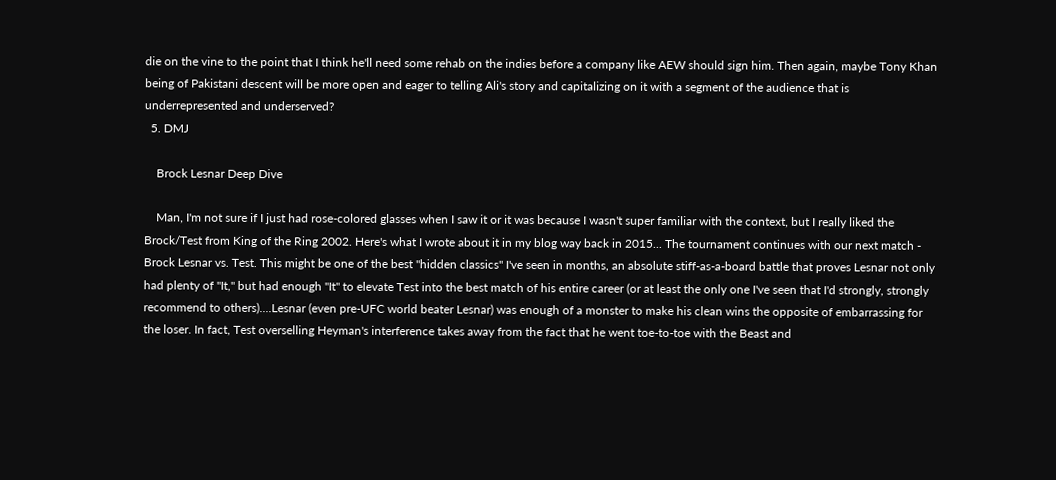die on the vine to the point that I think he'll need some rehab on the indies before a company like AEW should sign him. Then again, maybe Tony Khan being of Pakistani descent will be more open and eager to telling Ali's story and capitalizing on it with a segment of the audience that is underrepresented and underserved?
  5. DMJ

    Brock Lesnar Deep Dive

    Man, I'm not sure if I just had rose-colored glasses when I saw it or it was because I wasn't super familiar with the context, but I really liked the Brock/Test from King of the Ring 2002. Here's what I wrote about it in my blog way back in 2015... The tournament continues with our next match - Brock Lesnar vs. Test. This might be one of the best "hidden classics" I've seen in months, an absolute stiff-as-a-board battle that proves Lesnar not only had plenty of "It," but had enough "It" to elevate Test into the best match of his entire career (or at least the only one I've seen that I'd strongly, strongly recommend to others)....Lesnar (even pre-UFC world beater Lesnar) was enough of a monster to make his clean wins the opposite of embarrassing for the loser. In fact, Test overselling Heyman's interference takes away from the fact that he went toe-to-toe with the Beast and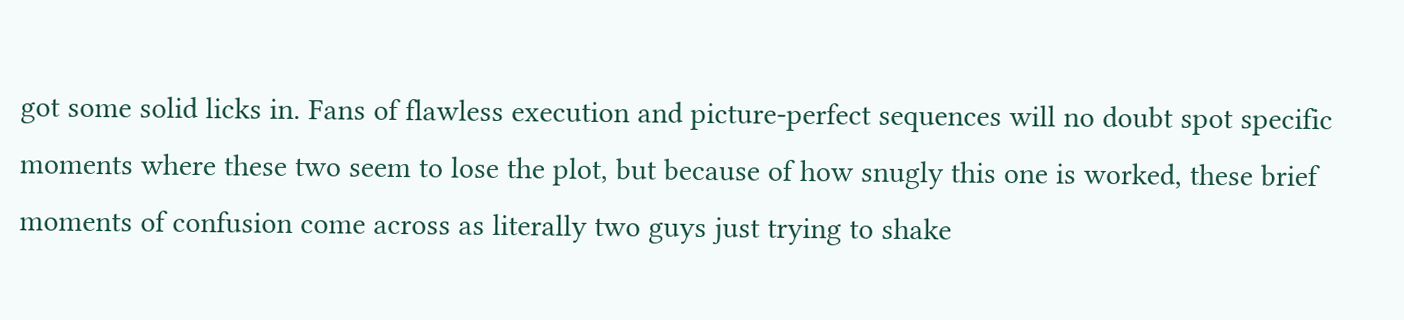got some solid licks in. Fans of flawless execution and picture-perfect sequences will no doubt spot specific moments where these two seem to lose the plot, but because of how snugly this one is worked, these brief moments of confusion come across as literally two guys just trying to shake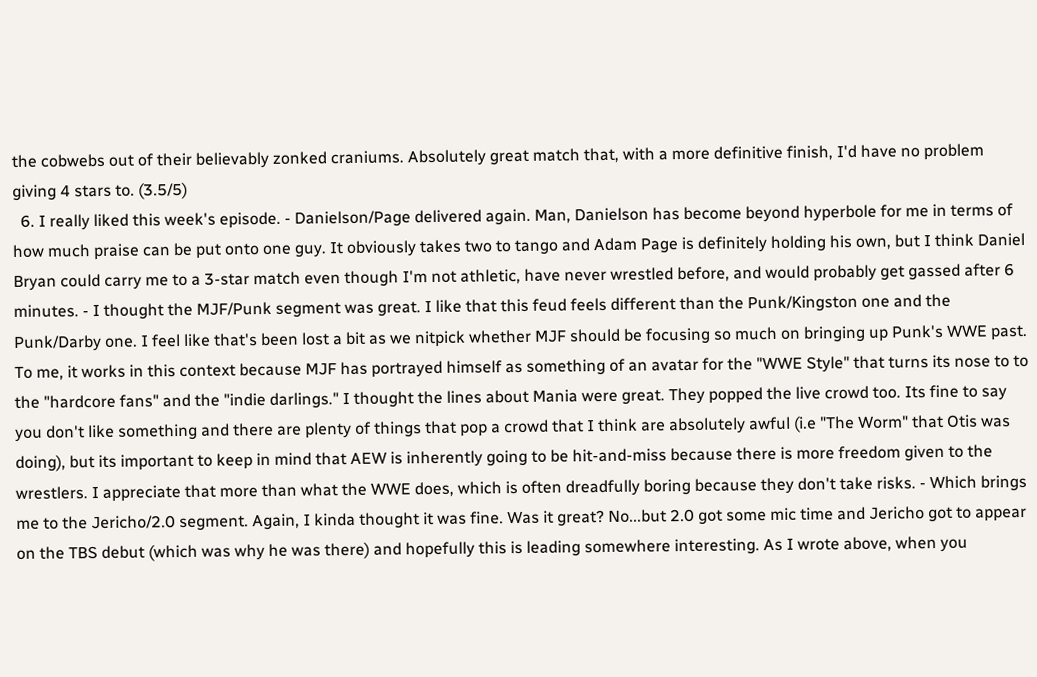the cobwebs out of their believably zonked craniums. Absolutely great match that, with a more definitive finish, I'd have no problem giving 4 stars to. (3.5/5)
  6. I really liked this week's episode. - Danielson/Page delivered again. Man, Danielson has become beyond hyperbole for me in terms of how much praise can be put onto one guy. It obviously takes two to tango and Adam Page is definitely holding his own, but I think Daniel Bryan could carry me to a 3-star match even though I'm not athletic, have never wrestled before, and would probably get gassed after 6 minutes. - I thought the MJF/Punk segment was great. I like that this feud feels different than the Punk/Kingston one and the Punk/Darby one. I feel like that's been lost a bit as we nitpick whether MJF should be focusing so much on bringing up Punk's WWE past. To me, it works in this context because MJF has portrayed himself as something of an avatar for the "WWE Style" that turns its nose to to the "hardcore fans" and the "indie darlings." I thought the lines about Mania were great. They popped the live crowd too. Its fine to say you don't like something and there are plenty of things that pop a crowd that I think are absolutely awful (i.e "The Worm" that Otis was doing), but its important to keep in mind that AEW is inherently going to be hit-and-miss because there is more freedom given to the wrestlers. I appreciate that more than what the WWE does, which is often dreadfully boring because they don't take risks. - Which brings me to the Jericho/2.0 segment. Again, I kinda thought it was fine. Was it great? No...but 2.0 got some mic time and Jericho got to appear on the TBS debut (which was why he was there) and hopefully this is leading somewhere interesting. As I wrote above, when you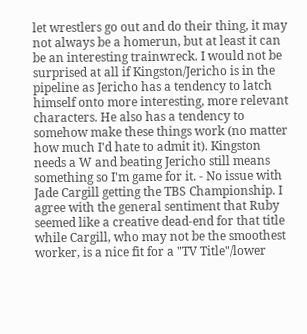let wrestlers go out and do their thing, it may not always be a homerun, but at least it can be an interesting trainwreck. I would not be surprised at all if Kingston/Jericho is in the pipeline as Jericho has a tendency to latch himself onto more interesting, more relevant characters. He also has a tendency to somehow make these things work (no matter how much I'd hate to admit it). Kingston needs a W and beating Jericho still means something so I'm game for it. - No issue with Jade Cargill getting the TBS Championship. I agree with the general sentiment that Ruby seemed like a creative dead-end for that title while Cargill, who may not be the smoothest worker, is a nice fit for a "TV Title"/lower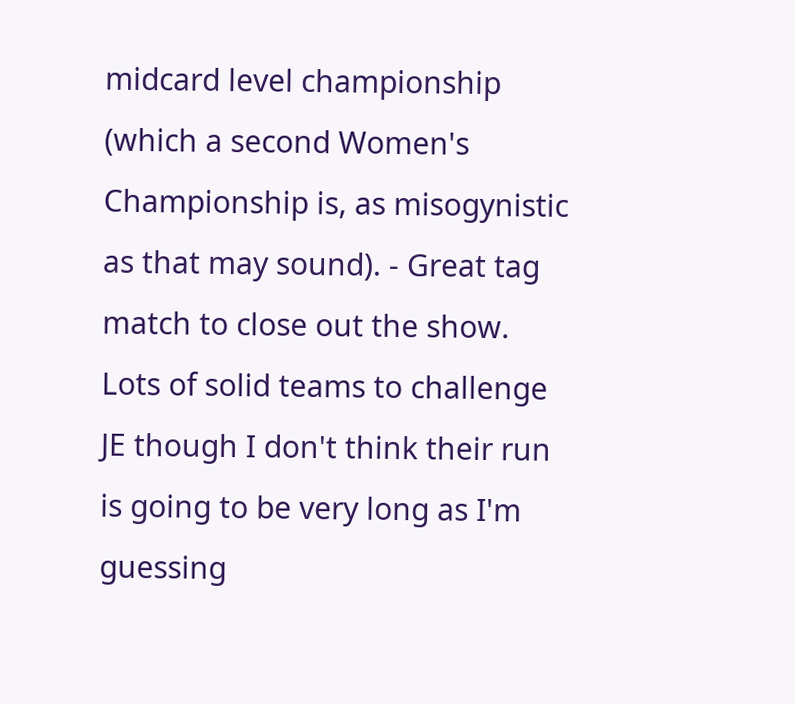midcard level championship (which a second Women's Championship is, as misogynistic as that may sound). - Great tag match to close out the show. Lots of solid teams to challenge JE though I don't think their run is going to be very long as I'm guessing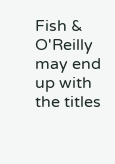Fish & O'Reilly may end up with the titles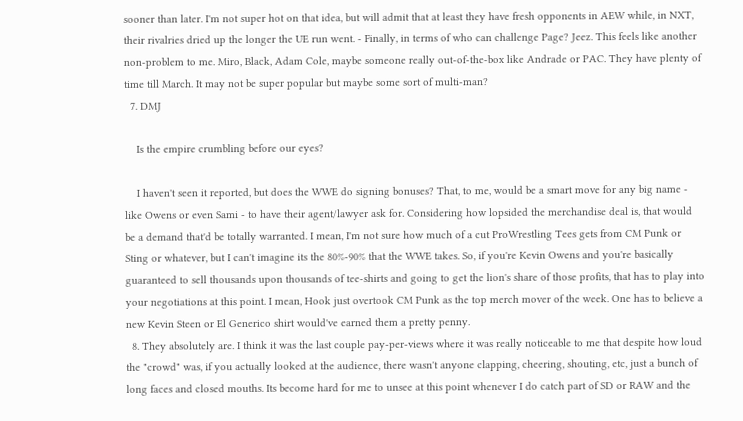sooner than later. I'm not super hot on that idea, but will admit that at least they have fresh opponents in AEW while, in NXT, their rivalries dried up the longer the UE run went. - Finally, in terms of who can challenge Page? Jeez. This feels like another non-problem to me. Miro, Black, Adam Cole, maybe someone really out-of-the-box like Andrade or PAC. They have plenty of time till March. It may not be super popular but maybe some sort of multi-man?
  7. DMJ

    Is the empire crumbling before our eyes?

    I haven't seen it reported, but does the WWE do signing bonuses? That, to me, would be a smart move for any big name - like Owens or even Sami - to have their agent/lawyer ask for. Considering how lopsided the merchandise deal is, that would be a demand that'd be totally warranted. I mean, I'm not sure how much of a cut ProWrestling Tees gets from CM Punk or Sting or whatever, but I can't imagine its the 80%-90% that the WWE takes. So, if you're Kevin Owens and you're basically guaranteed to sell thousands upon thousands of tee-shirts and going to get the lion's share of those profits, that has to play into your negotiations at this point. I mean, Hook just overtook CM Punk as the top merch mover of the week. One has to believe a new Kevin Steen or El Generico shirt would've earned them a pretty penny.
  8. They absolutely are. I think it was the last couple pay-per-views where it was really noticeable to me that despite how loud the "crowd" was, if you actually looked at the audience, there wasn't anyone clapping, cheering, shouting, etc, just a bunch of long faces and closed mouths. Its become hard for me to unsee at this point whenever I do catch part of SD or RAW and the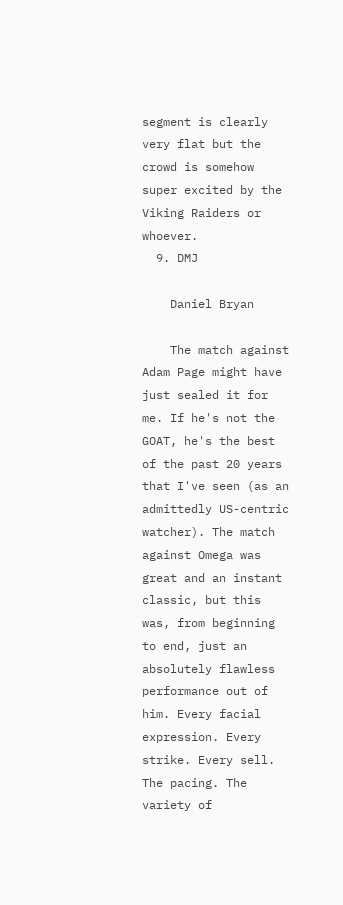segment is clearly very flat but the crowd is somehow super excited by the Viking Raiders or whoever.
  9. DMJ

    Daniel Bryan

    The match against Adam Page might have just sealed it for me. If he's not the GOAT, he's the best of the past 20 years that I've seen (as an admittedly US-centric watcher). The match against Omega was great and an instant classic, but this was, from beginning to end, just an absolutely flawless performance out of him. Every facial expression. Every strike. Every sell. The pacing. The variety of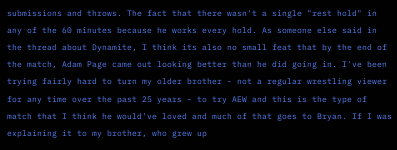submissions and throws. The fact that there wasn't a single "rest hold" in any of the 60 minutes because he works every hold. As someone else said in the thread about Dynamite, I think its also no small feat that by the end of the match, Adam Page came out looking better than he did going in. I've been trying fairly hard to turn my older brother - not a regular wrestling viewer for any time over the past 25 years - to try AEW and this is the type of match that I think he would've loved and much of that goes to Bryan. If I was explaining it to my brother, who grew up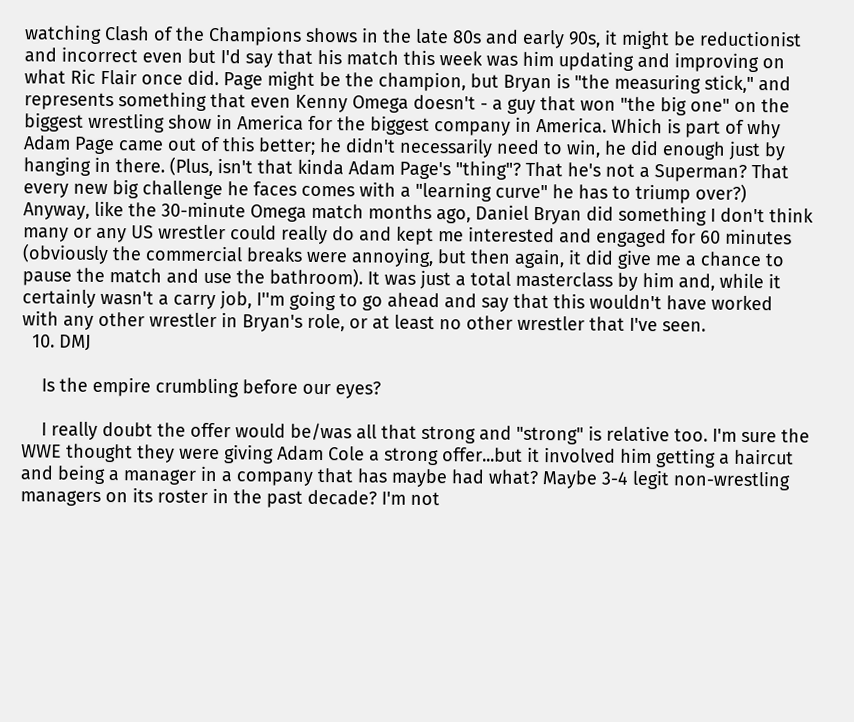watching Clash of the Champions shows in the late 80s and early 90s, it might be reductionist and incorrect even but I'd say that his match this week was him updating and improving on what Ric Flair once did. Page might be the champion, but Bryan is "the measuring stick," and represents something that even Kenny Omega doesn't - a guy that won "the big one" on the biggest wrestling show in America for the biggest company in America. Which is part of why Adam Page came out of this better; he didn't necessarily need to win, he did enough just by hanging in there. (Plus, isn't that kinda Adam Page's "thing"? That he's not a Superman? That every new big challenge he faces comes with a "learning curve" he has to triump over?) Anyway, like the 30-minute Omega match months ago, Daniel Bryan did something I don't think many or any US wrestler could really do and kept me interested and engaged for 60 minutes (obviously the commercial breaks were annoying, but then again, it did give me a chance to pause the match and use the bathroom). It was just a total masterclass by him and, while it certainly wasn't a carry job, I''m going to go ahead and say that this wouldn't have worked with any other wrestler in Bryan's role, or at least no other wrestler that I've seen.
  10. DMJ

    Is the empire crumbling before our eyes?

    I really doubt the offer would be/was all that strong and "strong" is relative too. I'm sure the WWE thought they were giving Adam Cole a strong offer...but it involved him getting a haircut and being a manager in a company that has maybe had what? Maybe 3-4 legit non-wrestling managers on its roster in the past decade? I'm not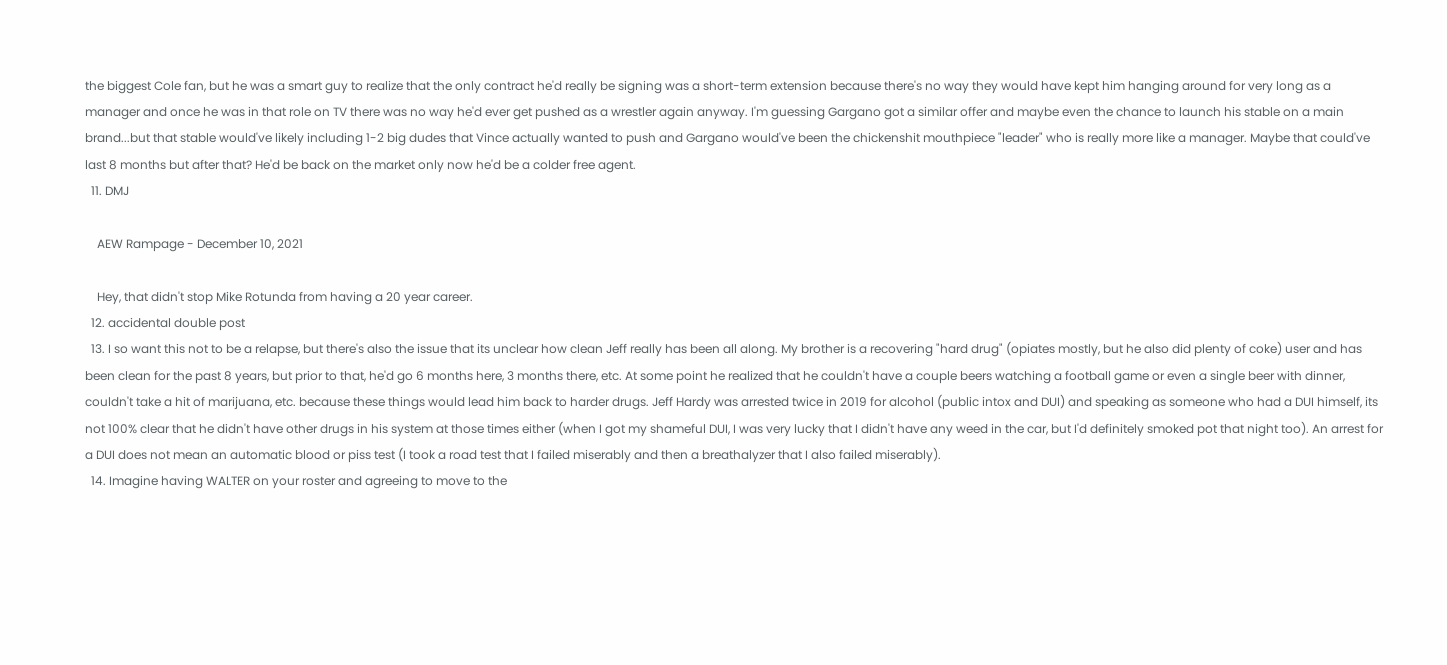the biggest Cole fan, but he was a smart guy to realize that the only contract he'd really be signing was a short-term extension because there's no way they would have kept him hanging around for very long as a manager and once he was in that role on TV there was no way he'd ever get pushed as a wrestler again anyway. I'm guessing Gargano got a similar offer and maybe even the chance to launch his stable on a main brand...but that stable would've likely including 1-2 big dudes that Vince actually wanted to push and Gargano would've been the chickenshit mouthpiece "leader" who is really more like a manager. Maybe that could've last 8 months but after that? He'd be back on the market only now he'd be a colder free agent.
  11. DMJ

    AEW Rampage - December 10, 2021

    Hey, that didn't stop Mike Rotunda from having a 20 year career.
  12. accidental double post
  13. I so want this not to be a relapse, but there's also the issue that its unclear how clean Jeff really has been all along. My brother is a recovering "hard drug" (opiates mostly, but he also did plenty of coke) user and has been clean for the past 8 years, but prior to that, he'd go 6 months here, 3 months there, etc. At some point he realized that he couldn't have a couple beers watching a football game or even a single beer with dinner, couldn't take a hit of marijuana, etc. because these things would lead him back to harder drugs. Jeff Hardy was arrested twice in 2019 for alcohol (public intox and DUI) and speaking as someone who had a DUI himself, its not 100% clear that he didn't have other drugs in his system at those times either (when I got my shameful DUI, I was very lucky that I didn't have any weed in the car, but I'd definitely smoked pot that night too). An arrest for a DUI does not mean an automatic blood or piss test (I took a road test that I failed miserably and then a breathalyzer that I also failed miserably).
  14. Imagine having WALTER on your roster and agreeing to move to the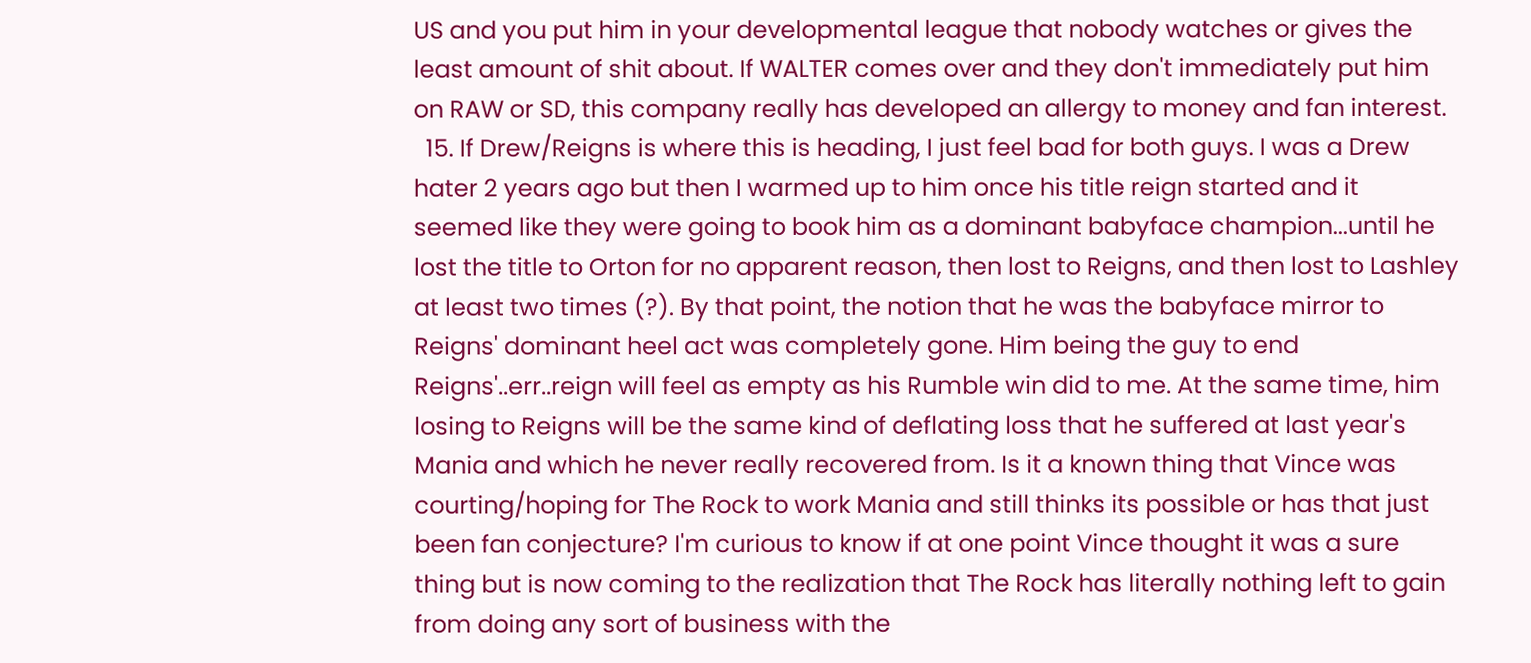US and you put him in your developmental league that nobody watches or gives the least amount of shit about. If WALTER comes over and they don't immediately put him on RAW or SD, this company really has developed an allergy to money and fan interest.
  15. If Drew/Reigns is where this is heading, I just feel bad for both guys. I was a Drew hater 2 years ago but then I warmed up to him once his title reign started and it seemed like they were going to book him as a dominant babyface champion...until he lost the title to Orton for no apparent reason, then lost to Reigns, and then lost to Lashley at least two times (?). By that point, the notion that he was the babyface mirror to Reigns' dominant heel act was completely gone. Him being the guy to end Reigns'..err..reign will feel as empty as his Rumble win did to me. At the same time, him losing to Reigns will be the same kind of deflating loss that he suffered at last year's Mania and which he never really recovered from. Is it a known thing that Vince was courting/hoping for The Rock to work Mania and still thinks its possible or has that just been fan conjecture? I'm curious to know if at one point Vince thought it was a sure thing but is now coming to the realization that The Rock has literally nothing left to gain from doing any sort of business with the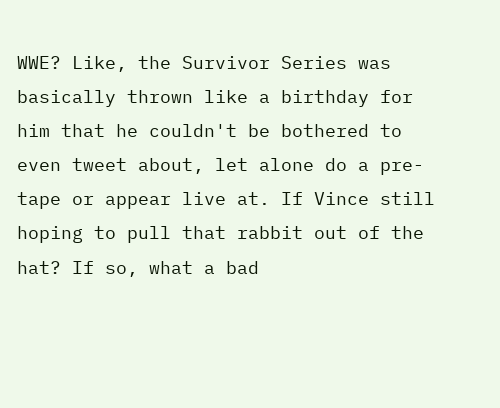WWE? Like, the Survivor Series was basically thrown like a birthday for him that he couldn't be bothered to even tweet about, let alone do a pre-tape or appear live at. If Vince still hoping to pull that rabbit out of the hat? If so, what a bad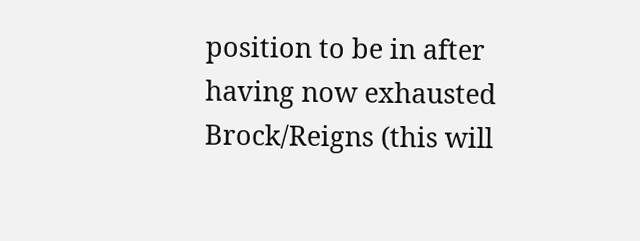position to be in after having now exhausted Brock/Reigns (this will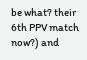be what? their 6th PPV match now?) and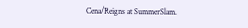Cena/Reigns at SummerSlam.